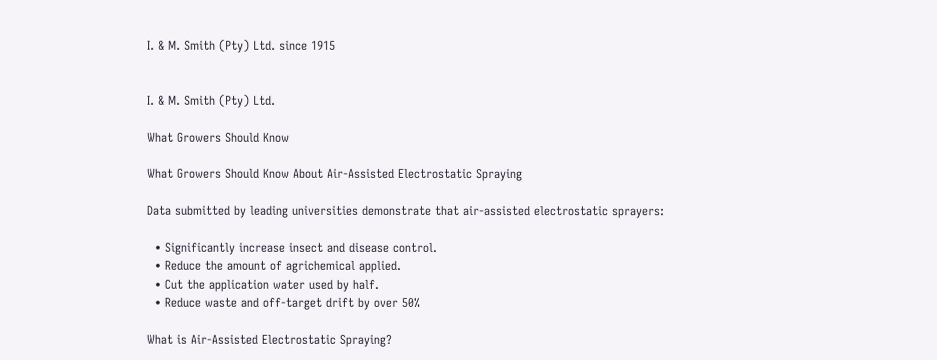I. & M. Smith (Pty) Ltd. since 1915


I. & M. Smith (Pty) Ltd.

What Growers Should Know

What Growers Should Know About Air-Assisted Electrostatic Spraying

Data submitted by leading universities demonstrate that air-assisted electrostatic sprayers:

  • Significantly increase insect and disease control.
  • Reduce the amount of agrichemical applied.
  • Cut the application water used by half.
  • Reduce waste and off-target drift by over 50%

What is Air-Assisted Electrostatic Spraying?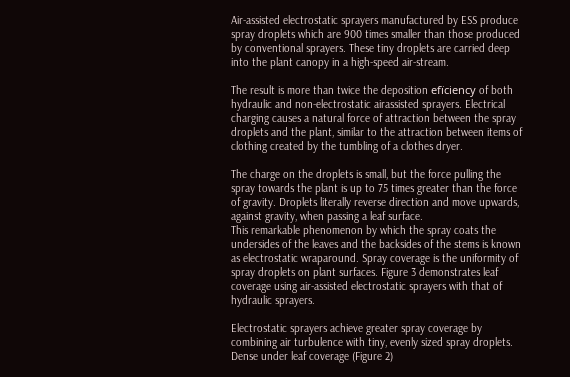Air-assisted electrostatic sprayers manufactured by ESS produce spray droplets which are 900 times smaller than those produced by conventional sprayers. These tiny droplets are carried deep into the plant canopy in a high-speed air-stream.

The result is more than twice the deposition efïciency of both hydraulic and non-electrostatic airassisted sprayers. Electrical charging causes a natural force of attraction between the spray droplets and the plant, similar to the attraction between items of clothing created by the tumbling of a clothes dryer.

The charge on the droplets is small, but the force pulling the spray towards the plant is up to 75 times greater than the force of gravity. Droplets literally reverse direction and move upwards, against gravity, when passing a leaf surface.
This remarkable phenomenon by which the spray coats the undersides of the leaves and the backsides of the stems is known as electrostatic wraparound. Spray coverage is the uniformity of spray droplets on plant surfaces. Figure 3 demonstrates leaf coverage using air-assisted electrostatic sprayers with that of hydraulic sprayers.

Electrostatic sprayers achieve greater spray coverage by combining air turbulence with tiny, evenly sized spray droplets. Dense under leaf coverage (Figure 2)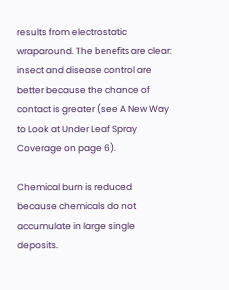results from electrostatic wraparound. The benefïts are clear: insect and disease control are better because the chance of contact is greater (see A New Way to Look at Under Leaf Spray Coverage on page 6).

Chemical burn is reduced because chemicals do not accumulate in large single deposits.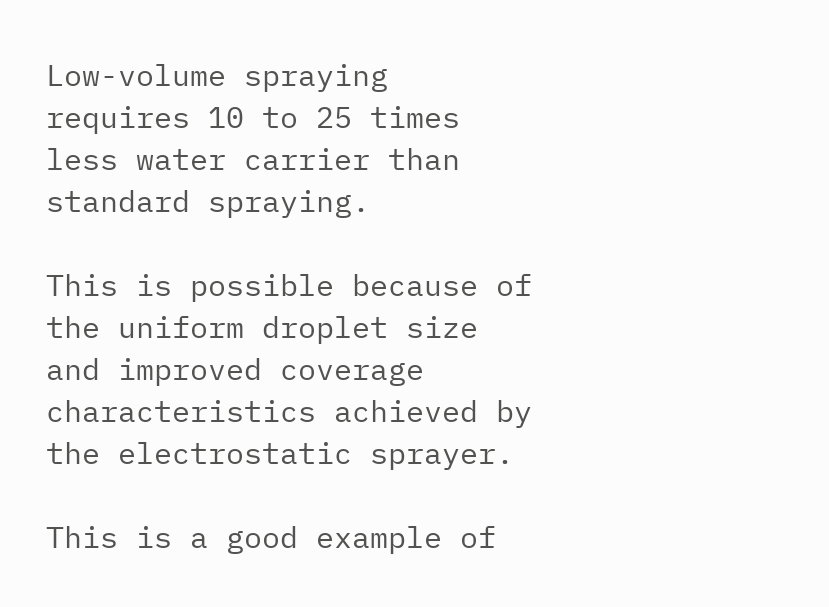Low-volume spraying requires 10 to 25 times less water carrier than standard spraying.

This is possible because of the uniform droplet size and improved coverage characteristics achieved by the electrostatic sprayer.

This is a good example of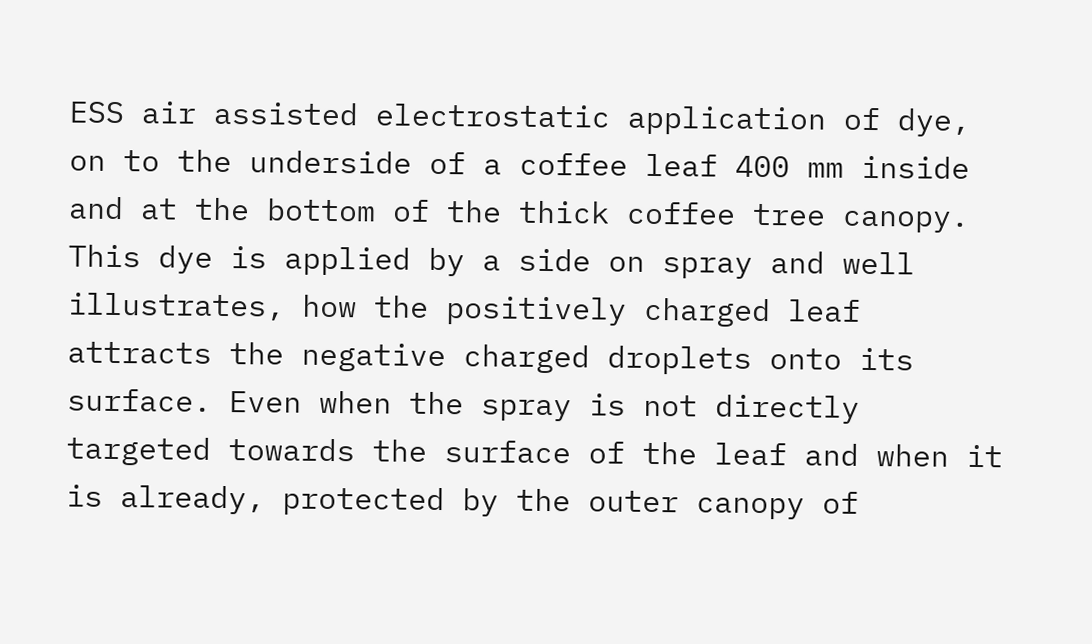ESS air assisted electrostatic application of dye, on to the underside of a coffee leaf 400 mm inside and at the bottom of the thick coffee tree canopy. This dye is applied by a side on spray and well illustrates, how the positively charged leaf attracts the negative charged droplets onto its surface. Even when the spray is not directly targeted towards the surface of the leaf and when it is already, protected by the outer canopy of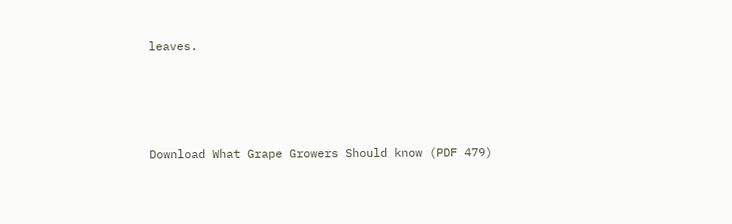leaves.




Download What Grape Growers Should know (PDF 479)